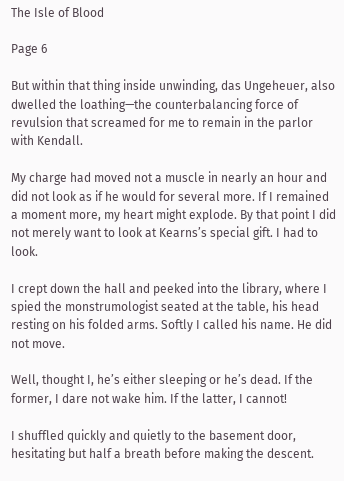The Isle of Blood

Page 6

But within that thing inside unwinding, das Ungeheuer, also dwelled the loathing—the counterbalancing force of revulsion that screamed for me to remain in the parlor with Kendall.

My charge had moved not a muscle in nearly an hour and did not look as if he would for several more. If I remained a moment more, my heart might explode. By that point I did not merely want to look at Kearns’s special gift. I had to look.

I crept down the hall and peeked into the library, where I spied the monstrumologist seated at the table, his head resting on his folded arms. Softly I called his name. He did not move.

Well, thought I, he’s either sleeping or he’s dead. If the former, I dare not wake him. If the latter, I cannot!

I shuffled quickly and quietly to the basement door, hesitating but half a breath before making the descent.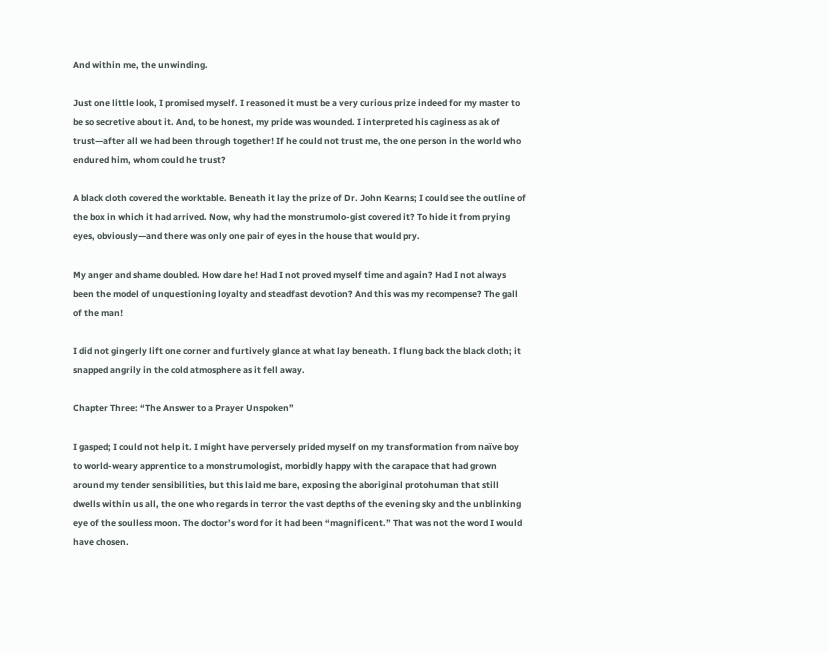And within me, the unwinding.

Just one little look, I promised myself. I reasoned it must be a very curious prize indeed for my master to be so secretive about it. And, to be honest, my pride was wounded. I interpreted his caginess as ak of trust—after all we had been through together! If he could not trust me, the one person in the world who endured him, whom could he trust?

A black cloth covered the worktable. Beneath it lay the prize of Dr. John Kearns; I could see the outline of the box in which it had arrived. Now, why had the monstrumolo-gist covered it? To hide it from prying eyes, obviously—and there was only one pair of eyes in the house that would pry.

My anger and shame doubled. How dare he! Had I not proved myself time and again? Had I not always been the model of unquestioning loyalty and steadfast devotion? And this was my recompense? The gall of the man!

I did not gingerly lift one corner and furtively glance at what lay beneath. I flung back the black cloth; it snapped angrily in the cold atmosphere as it fell away.

Chapter Three: “The Answer to a Prayer Unspoken”

I gasped; I could not help it. I might have perversely prided myself on my transformation from naïve boy to world-weary apprentice to a monstrumologist, morbidly happy with the carapace that had grown around my tender sensibilities, but this laid me bare, exposing the aboriginal protohuman that still dwells within us all, the one who regards in terror the vast depths of the evening sky and the unblinking eye of the soulless moon. The doctor’s word for it had been “magnificent.” That was not the word I would have chosen.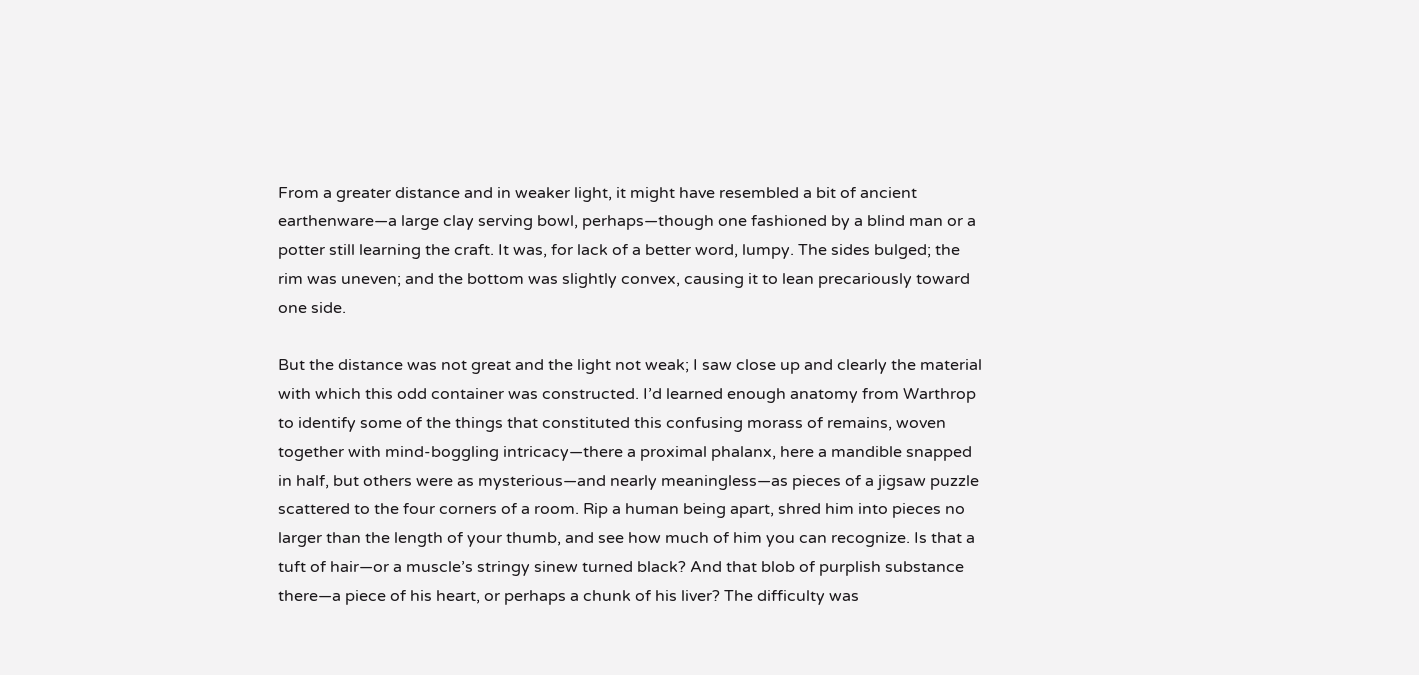From a greater distance and in weaker light, it might have resembled a bit of ancient earthenware—a large clay serving bowl, perhaps—though one fashioned by a blind man or a potter still learning the craft. It was, for lack of a better word, lumpy. The sides bulged; the rim was uneven; and the bottom was slightly convex, causing it to lean precariously toward one side.

But the distance was not great and the light not weak; I saw close up and clearly the material with which this odd container was constructed. I’d learned enough anatomy from Warthrop to identify some of the things that constituted this confusing morass of remains, woven together with mind-boggling intricacy—there a proximal phalanx, here a mandible snapped in half, but others were as mysterious—and nearly meaningless—as pieces of a jigsaw puzzle scattered to the four corners of a room. Rip a human being apart, shred him into pieces no larger than the length of your thumb, and see how much of him you can recognize. Is that a tuft of hair—or a muscle’s stringy sinew turned black? And that blob of purplish substance there—a piece of his heart, or perhaps a chunk of his liver? The difficulty was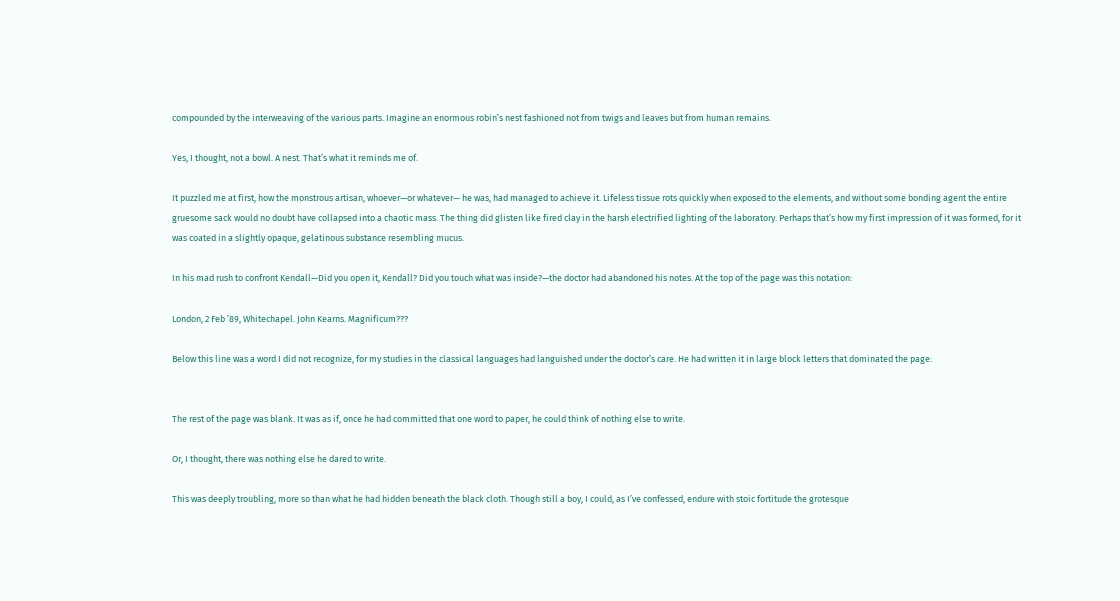compounded by the interweaving of the various parts. Imagine an enormous robin’s nest fashioned not from twigs and leaves but from human remains.

Yes, I thought, not a bowl. A nest. That’s what it reminds me of.

It puzzled me at first, how the monstrous artisan, whoever—or whatever— he was, had managed to achieve it. Lifeless tissue rots quickly when exposed to the elements, and without some bonding agent the entire gruesome sack would no doubt have collapsed into a chaotic mass. The thing did glisten like fired clay in the harsh electrified lighting of the laboratory. Perhaps that’s how my first impression of it was formed, for it was coated in a slightly opaque, gelatinous substance resembling mucus.

In his mad rush to confront Kendall—Did you open it, Kendall? Did you touch what was inside?—the doctor had abandoned his notes. At the top of the page was this notation:

London, 2 Feb ’89, Whitechapel. John Kearns. Magnificum???

Below this line was a word I did not recognize, for my studies in the classical languages had languished under the doctor’s care. He had written it in large block letters that dominated the page:


The rest of the page was blank. It was as if, once he had committed that one word to paper, he could think of nothing else to write.

Or, I thought, there was nothing else he dared to write.

This was deeply troubling, more so than what he had hidden beneath the black cloth. Though still a boy, I could, as I’ve confessed, endure with stoic fortitude the grotesque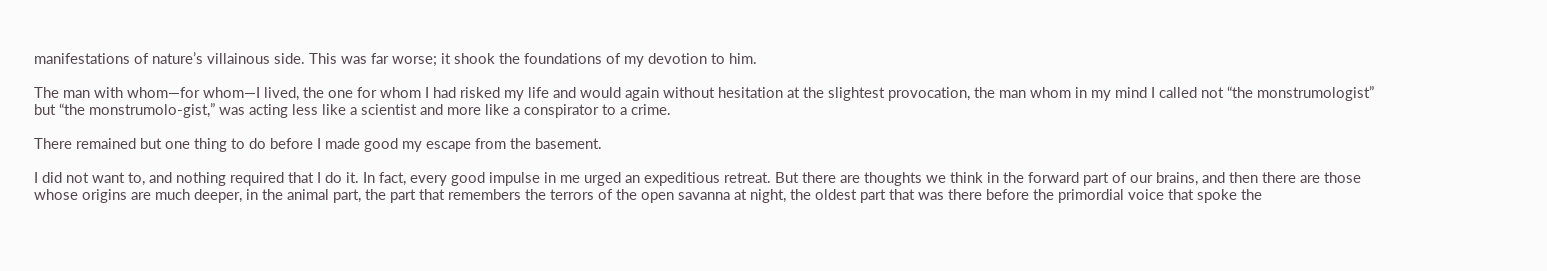manifestations of nature’s villainous side. This was far worse; it shook the foundations of my devotion to him.

The man with whom—for whom—I lived, the one for whom I had risked my life and would again without hesitation at the slightest provocation, the man whom in my mind I called not “the monstrumologist” but “the monstrumolo-gist,” was acting less like a scientist and more like a conspirator to a crime.

There remained but one thing to do before I made good my escape from the basement.

I did not want to, and nothing required that I do it. In fact, every good impulse in me urged an expeditious retreat. But there are thoughts we think in the forward part of our brains, and then there are those whose origins are much deeper, in the animal part, the part that remembers the terrors of the open savanna at night, the oldest part that was there before the primordial voice that spoke the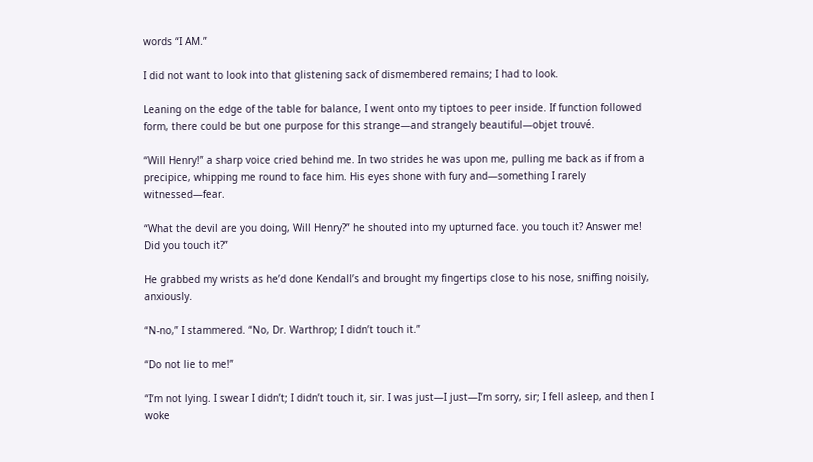words “I AM.”

I did not want to look into that glistening sack of dismembered remains; I had to look.

Leaning on the edge of the table for balance, I went onto my tiptoes to peer inside. If function followed form, there could be but one purpose for this strange—and strangely beautiful—objet trouvé.

“Will Henry!” a sharp voice cried behind me. In two strides he was upon me, pulling me back as if from a precipice, whipping me round to face him. His eyes shone with fury and—something I rarely witnessed—fear.

“What the devil are you doing, Will Henry?” he shouted into my upturned face. you touch it? Answer me! Did you touch it?”

He grabbed my wrists as he’d done Kendall’s and brought my fingertips close to his nose, sniffing noisily, anxiously.

“N-no,” I stammered. “No, Dr. Warthrop; I didn’t touch it.”

“Do not lie to me!”

“I’m not lying. I swear I didn’t; I didn’t touch it, sir. I was just—I just—I’m sorry, sir; I fell asleep, and then I woke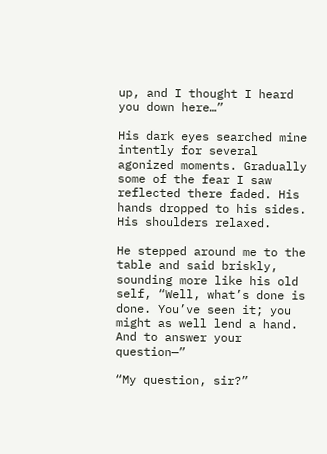up, and I thought I heard you down here…”

His dark eyes searched mine intently for several agonized moments. Gradually some of the fear I saw reflected there faded. His hands dropped to his sides. His shoulders relaxed.

He stepped around me to the table and said briskly, sounding more like his old self, “Well, what’s done is done. You’ve seen it; you might as well lend a hand. And to answer your question—”

“My question, sir?”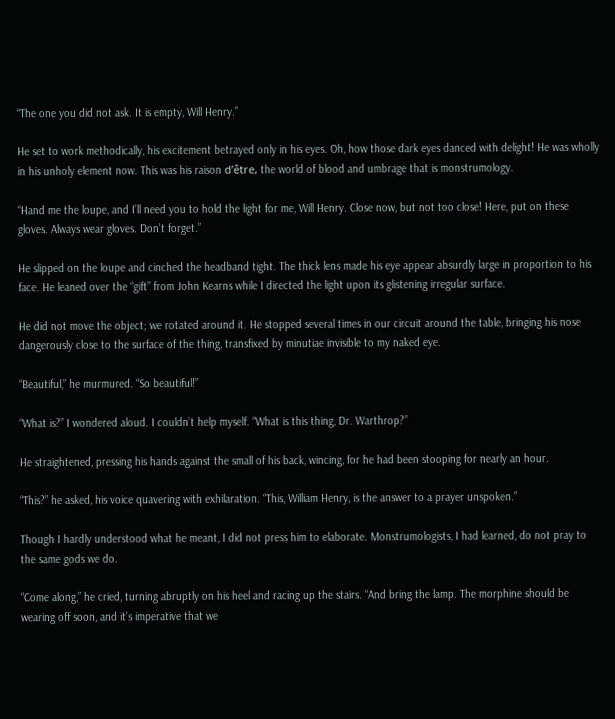“The one you did not ask. It is empty, Will Henry.”

He set to work methodically, his excitement betrayed only in his eyes. Oh, how those dark eyes danced with delight! He was wholly in his unholy element now. This was his raison d’être, the world of blood and umbrage that is monstrumology.

“Hand me the loupe, and I’ll need you to hold the light for me, Will Henry. Close now, but not too close! Here, put on these gloves. Always wear gloves. Don’t forget.”

He slipped on the loupe and cinched the headband tight. The thick lens made his eye appear absurdly large in proportion to his face. He leaned over the “gift” from John Kearns while I directed the light upon its glistening irregular surface.

He did not move the object; we rotated around it. He stopped several times in our circuit around the table, bringing his nose dangerously close to the surface of the thing, transfixed by minutiae invisible to my naked eye.

“Beautiful,” he murmured. “So beautiful!”

“What is?” I wondered aloud. I couldn’t help myself. “What is this thing, Dr. Warthrop?”

He straightened, pressing his hands against the small of his back, wincing, for he had been stooping for nearly an hour.

“This?” he asked, his voice quavering with exhilaration. “This, William Henry, is the answer to a prayer unspoken.”

Though I hardly understood what he meant, I did not press him to elaborate. Monstrumologists, I had learned, do not pray to the same gods we do.

“Come along,” he cried, turning abruptly on his heel and racing up the stairs. “And bring the lamp. The morphine should be wearing off soon, and it’s imperative that we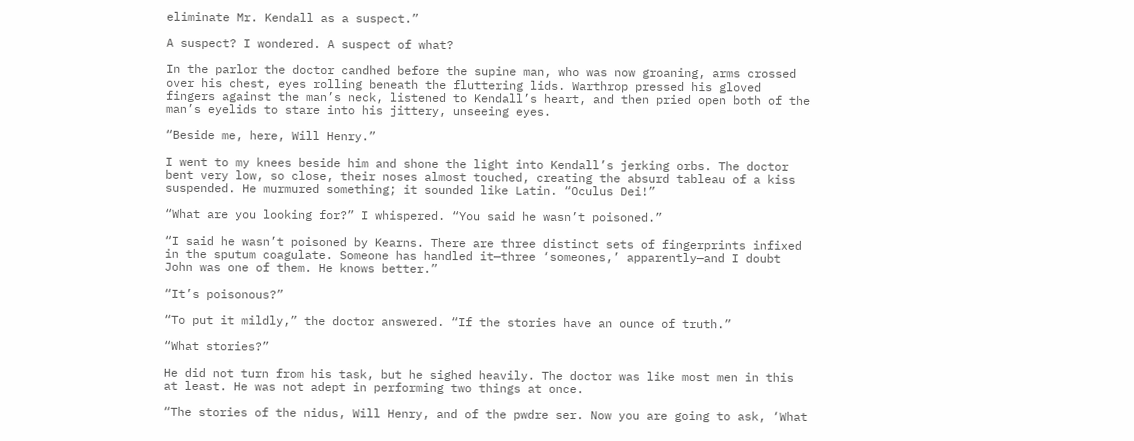eliminate Mr. Kendall as a suspect.”

A suspect? I wondered. A suspect of what?

In the parlor the doctor candhed before the supine man, who was now groaning, arms crossed over his chest, eyes rolling beneath the fluttering lids. Warthrop pressed his gloved fingers against the man’s neck, listened to Kendall’s heart, and then pried open both of the man’s eyelids to stare into his jittery, unseeing eyes.

“Beside me, here, Will Henry.”

I went to my knees beside him and shone the light into Kendall’s jerking orbs. The doctor bent very low, so close, their noses almost touched, creating the absurd tableau of a kiss suspended. He murmured something; it sounded like Latin. “Oculus Dei!”

“What are you looking for?” I whispered. “You said he wasn’t poisoned.”

“I said he wasn’t poisoned by Kearns. There are three distinct sets of fingerprints infixed in the sputum coagulate. Someone has handled it—three ‘someones,’ apparently—and I doubt John was one of them. He knows better.”

“It’s poisonous?”

“To put it mildly,” the doctor answered. “If the stories have an ounce of truth.”

“What stories?”

He did not turn from his task, but he sighed heavily. The doctor was like most men in this at least. He was not adept in performing two things at once.

“The stories of the nidus, Will Henry, and of the pwdre ser. Now you are going to ask, ‘What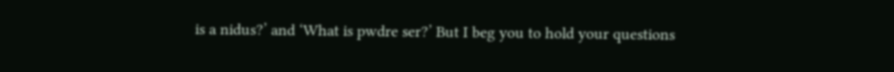is a nidus?’ and ‘What is pwdre ser?’ But I beg you to hold your questions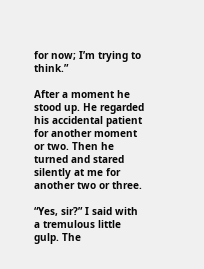for now; I’m trying to think.”

After a moment he stood up. He regarded his accidental patient for another moment or two. Then he turned and stared silently at me for another two or three.

“Yes, sir?” I said with a tremulous little gulp. The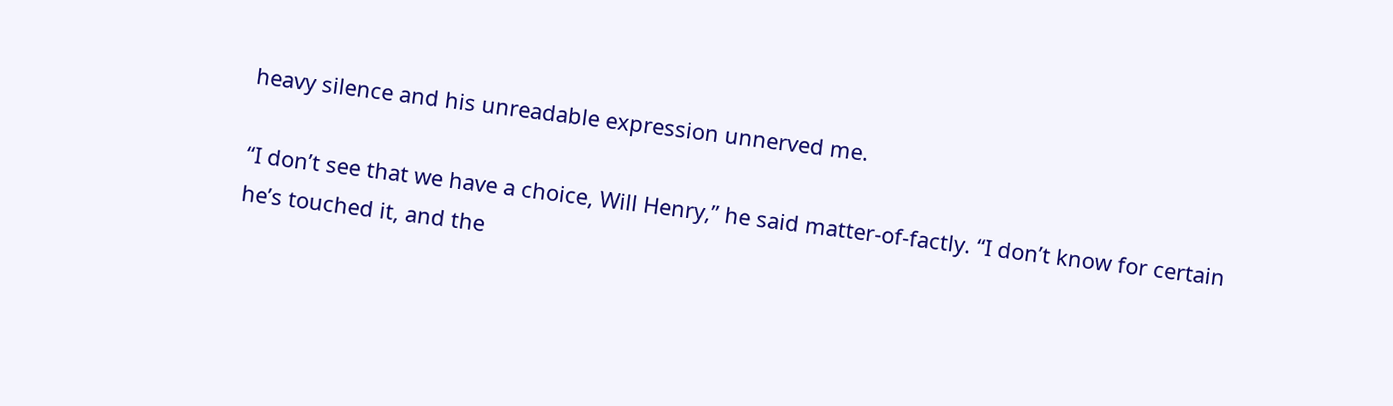heavy silence and his unreadable expression unnerved me.

“I don’t see that we have a choice, Will Henry,” he said matter-of-factly. “I don’t know for certain he’s touched it, and the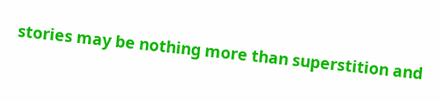stories may be nothing more than superstition and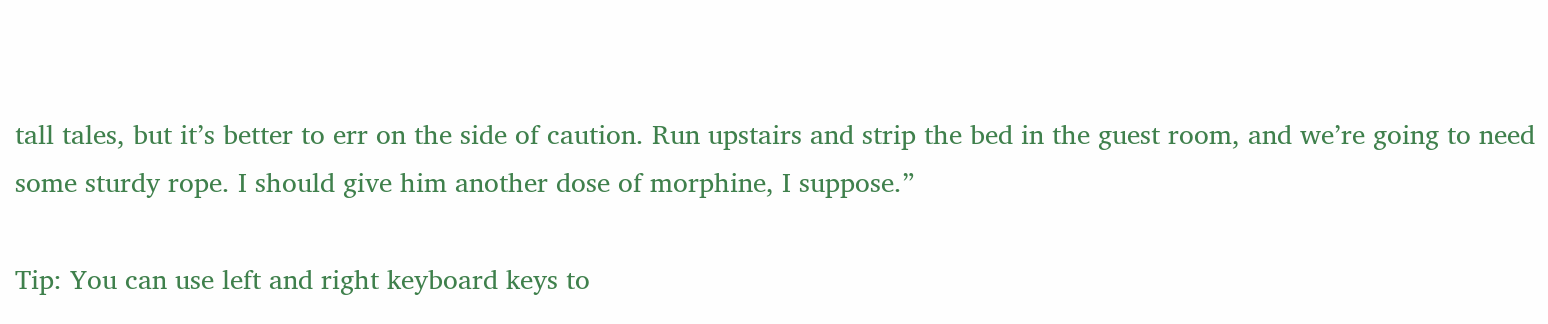tall tales, but it’s better to err on the side of caution. Run upstairs and strip the bed in the guest room, and we’re going to need some sturdy rope. I should give him another dose of morphine, I suppose.”

Tip: You can use left and right keyboard keys to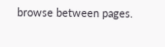browse between pages.